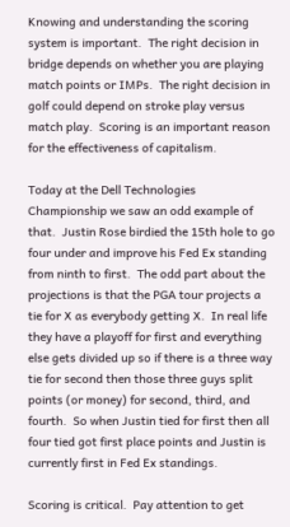Knowing and understanding the scoring system is important.  The right decision in bridge depends on whether you are playing match points or IMPs.  The right decision in golf could depend on stroke play versus match play.  Scoring is an important reason for the effectiveness of capitalism.

Today at the Dell Technologies Championship we saw an odd example of that.  Justin Rose birdied the 15th hole to go four under and improve his Fed Ex standing from ninth to first.  The odd part about the projections is that the PGA tour projects a tie for X as everybody getting X.  In real life they have a playoff for first and everything else gets divided up so if there is a three way tie for second then those three guys split points (or money) for second, third, and fourth.  So when Justin tied for first then all four tied got first place points and Justin is currently first in Fed Ex standings.

Scoring is critical.  Pay attention to get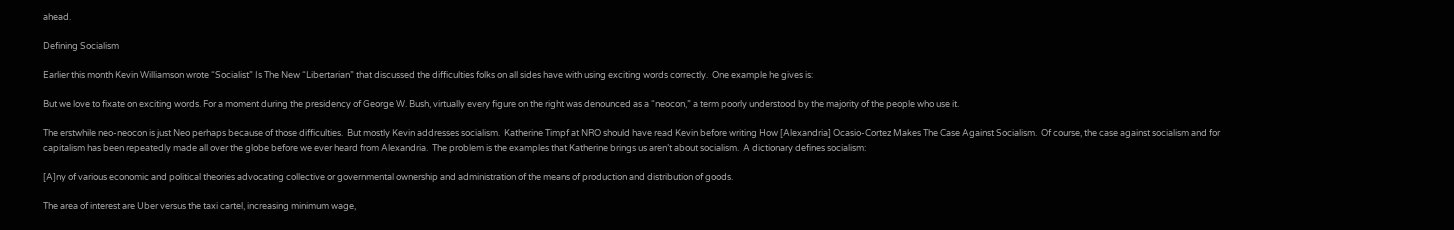ahead.

Defining Socialism

Earlier this month Kevin Williamson wrote “Socialist” Is The New “Libertarian” that discussed the difficulties folks on all sides have with using exciting words correctly.  One example he gives is:

But we love to fixate on exciting words. For a moment during the presidency of George W. Bush, virtually every figure on the right was denounced as a “neocon,” a term poorly understood by the majority of the people who use it.

The erstwhile neo-neocon is just Neo perhaps because of those difficulties.  But mostly Kevin addresses socialism.  Katherine Timpf at NRO should have read Kevin before writing How [Alexandria] Ocasio-Cortez Makes The Case Against Socialism.  Of course, the case against socialism and for capitalism has been repeatedly made all over the globe before we ever heard from Alexandria.  The problem is the examples that Katherine brings us aren’t about socialism.  A dictionary defines socialism:

[A]ny of various economic and political theories advocating collective or governmental ownership and administration of the means of production and distribution of goods.

The area of interest are Uber versus the taxi cartel, increasing minimum wage,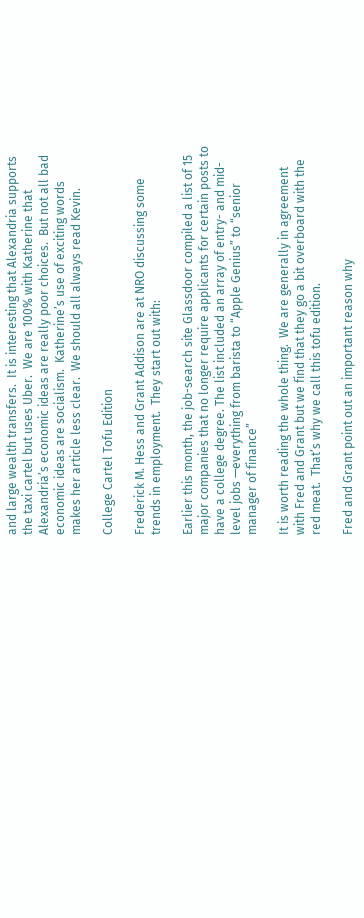and large wealth transfers.  It is interesting that Alexandria supports the taxi cartel but uses Uber.  We are 100% with Katherine that Alexandria’s economic ideas are really poor choices.  But not all bad economic ideas are socialism.  Katherine’s use of exciting words makes her article less clear.  We should all always read Kevin.

College Cartel Tofu Edition

Frederick M. Hess and Grant Addison are at NRO discussing some trends in employment.  They start out with:

Earlier this month, the job-search site Glassdoor compiled a list of 15 major companies that no longer require applicants for certain posts to have a college degree. The list included an array of entry- and mid-level jobs —everything from barista to “Apple Genius” to “senior manager of finance”

It is worth reading the whole thing.  We are generally in agreement with Fred and Grant but we find that they go a bit overboard with the red meat.  That’s why we call this tofu edition.

Fred and Grant point out an important reason why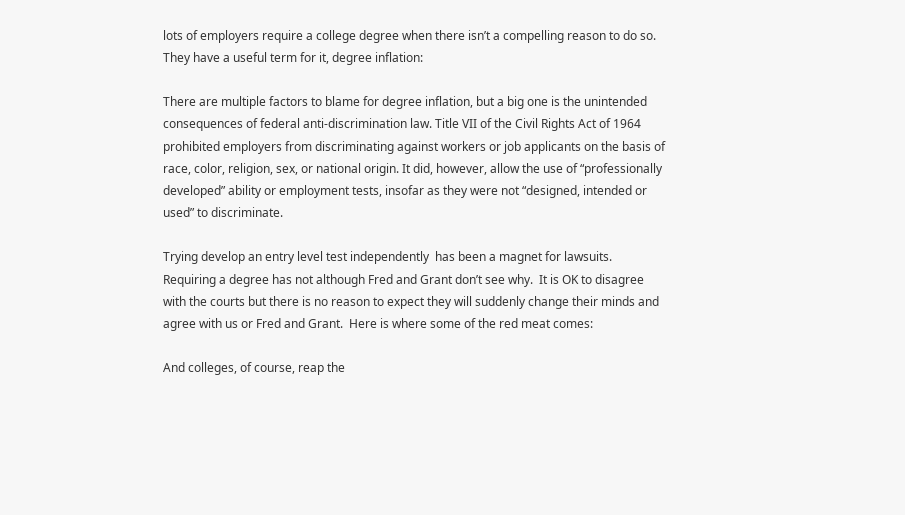lots of employers require a college degree when there isn’t a compelling reason to do so.  They have a useful term for it, degree inflation:

There are multiple factors to blame for degree inflation, but a big one is the unintended consequences of federal anti-discrimination law. Title VII of the Civil Rights Act of 1964 prohibited employers from discriminating against workers or job applicants on the basis of race, color, religion, sex, or national origin. It did, however, allow the use of “professionally developed” ability or employment tests, insofar as they were not “designed, intended or used” to discriminate.

Trying develop an entry level test independently  has been a magnet for lawsuits.  Requiring a degree has not although Fred and Grant don’t see why.  It is OK to disagree with the courts but there is no reason to expect they will suddenly change their minds and agree with us or Fred and Grant.  Here is where some of the red meat comes:

And colleges, of course, reap the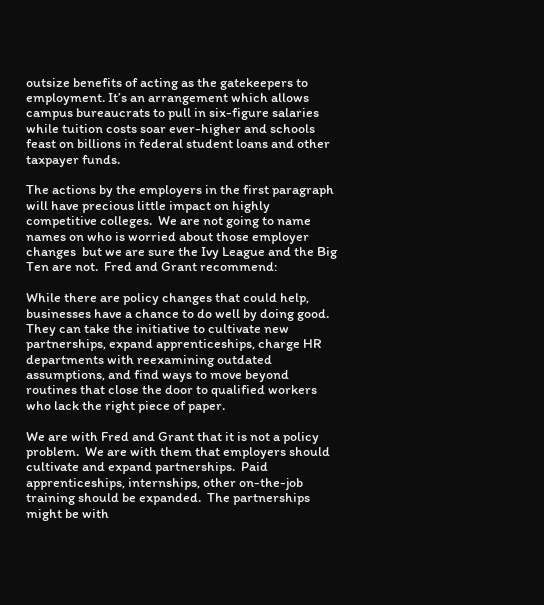outsize benefits of acting as the gatekeepers to employment. It’s an arrangement which allows campus bureaucrats to pull in six-figure salaries while tuition costs soar ever-higher and schools feast on billions in federal student loans and other taxpayer funds.

The actions by the employers in the first paragraph will have precious little impact on highly competitive colleges.  We are not going to name names on who is worried about those employer changes  but we are sure the Ivy League and the Big Ten are not.  Fred and Grant recommend:

While there are policy changes that could help, businesses have a chance to do well by doing good. They can take the initiative to cultivate new partnerships, expand apprenticeships, charge HR departments with reexamining outdated assumptions, and find ways to move beyond routines that close the door to qualified workers who lack the right piece of paper.

We are with Fred and Grant that it is not a policy problem.  We are with them that employers should cultivate and expand partnerships.  Paid apprenticeships, internships, other on-the-job training should be expanded.  The partnerships might be with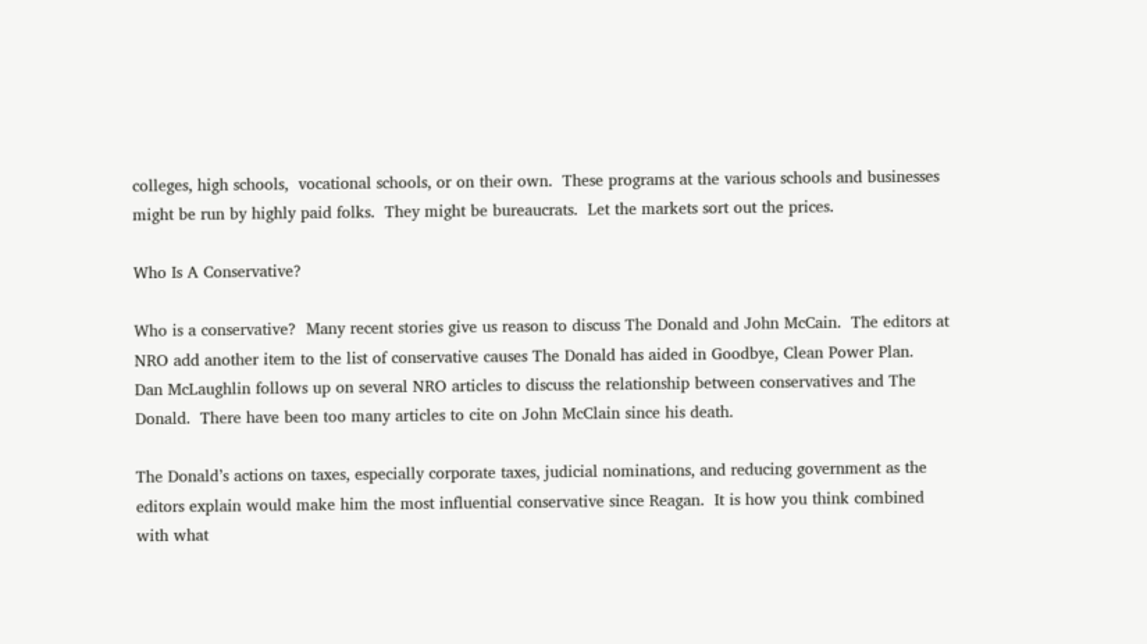colleges, high schools,  vocational schools, or on their own.  These programs at the various schools and businesses might be run by highly paid folks.  They might be bureaucrats.  Let the markets sort out the prices.

Who Is A Conservative?

Who is a conservative?  Many recent stories give us reason to discuss The Donald and John McCain.  The editors at NRO add another item to the list of conservative causes The Donald has aided in Goodbye, Clean Power Plan.  Dan McLaughlin follows up on several NRO articles to discuss the relationship between conservatives and The Donald.  There have been too many articles to cite on John McClain since his death.

The Donald’s actions on taxes, especially corporate taxes, judicial nominations, and reducing government as the editors explain would make him the most influential conservative since Reagan.  It is how you think combined with what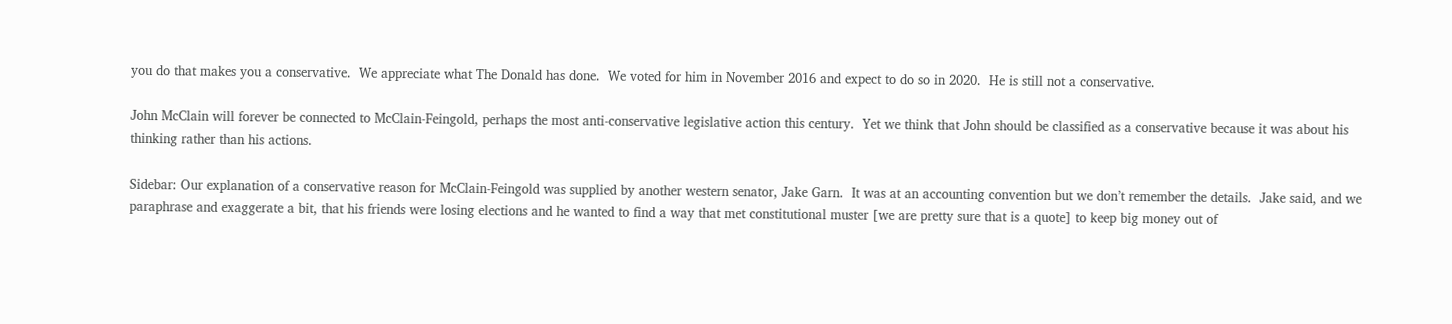you do that makes you a conservative.  We appreciate what The Donald has done.  We voted for him in November 2016 and expect to do so in 2020.  He is still not a conservative.

John McClain will forever be connected to McClain-Feingold, perhaps the most anti-conservative legislative action this century.  Yet we think that John should be classified as a conservative because it was about his thinking rather than his actions.

Sidebar: Our explanation of a conservative reason for McClain-Feingold was supplied by another western senator, Jake Garn.  It was at an accounting convention but we don’t remember the details.  Jake said, and we paraphrase and exaggerate a bit, that his friends were losing elections and he wanted to find a way that met constitutional muster [we are pretty sure that is a quote] to keep big money out of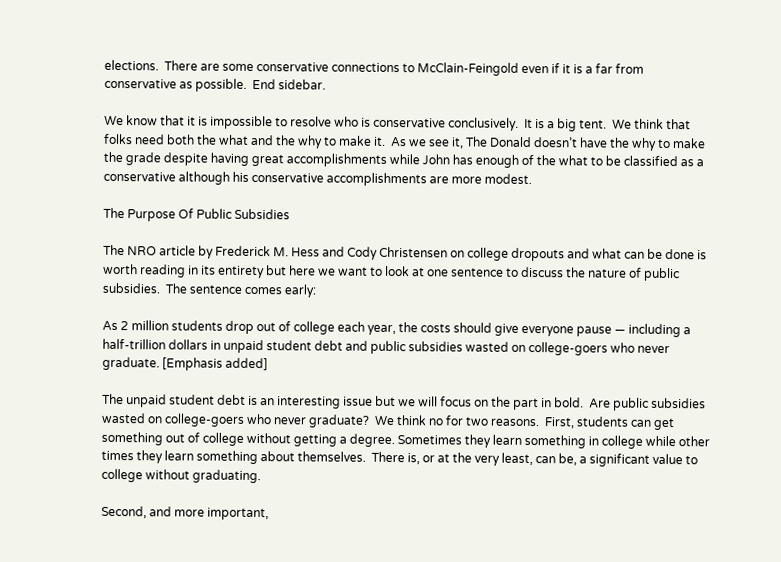elections.  There are some conservative connections to McClain-Feingold even if it is a far from conservative as possible.  End sidebar.

We know that it is impossible to resolve who is conservative conclusively.  It is a big tent.  We think that folks need both the what and the why to make it.  As we see it, The Donald doesn’t have the why to make the grade despite having great accomplishments while John has enough of the what to be classified as a conservative although his conservative accomplishments are more modest.

The Purpose Of Public Subsidies

The NRO article by Frederick M. Hess and Cody Christensen on college dropouts and what can be done is worth reading in its entirety but here we want to look at one sentence to discuss the nature of public subsidies.  The sentence comes early:

As 2 million students drop out of college each year, the costs should give everyone pause — including a half-trillion dollars in unpaid student debt and public subsidies wasted on college-goers who never graduate. [Emphasis added]

The unpaid student debt is an interesting issue but we will focus on the part in bold.  Are public subsidies wasted on college-goers who never graduate?  We think no for two reasons.  First, students can get something out of college without getting a degree. Sometimes they learn something in college while other times they learn something about themselves.  There is, or at the very least, can be, a significant value to college without graduating.

Second, and more important,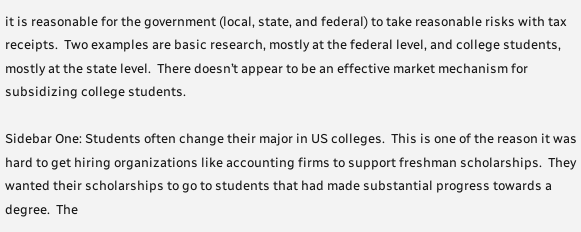it is reasonable for the government (local, state, and federal) to take reasonable risks with tax receipts.  Two examples are basic research, mostly at the federal level, and college students, mostly at the state level.  There doesn’t appear to be an effective market mechanism for subsidizing college students.

Sidebar One: Students often change their major in US colleges.  This is one of the reason it was hard to get hiring organizations like accounting firms to support freshman scholarships.  They wanted their scholarships to go to students that had made substantial progress towards a degree.  The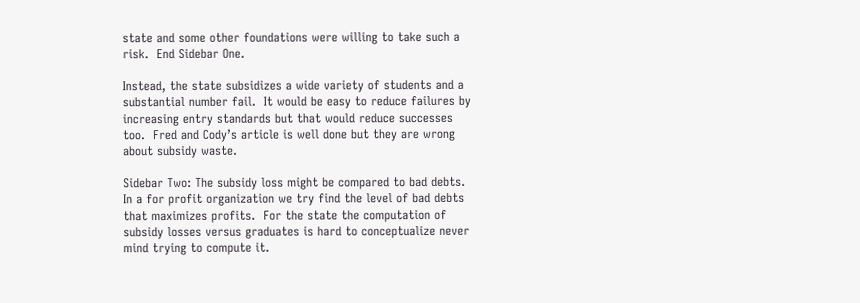state and some other foundations were willing to take such a risk.  End Sidebar One.

Instead, the state subsidizes a wide variety of students and a substantial number fail.  It would be easy to reduce failures by increasing entry standards but that would reduce successes too.  Fred and Cody’s article is well done but they are wrong about subsidy waste.

Sidebar Two: The subsidy loss might be compared to bad debts.  In a for profit organization we try find the level of bad debts that maximizes profits.  For the state the computation of subsidy losses versus graduates is hard to conceptualize never mind trying to compute it.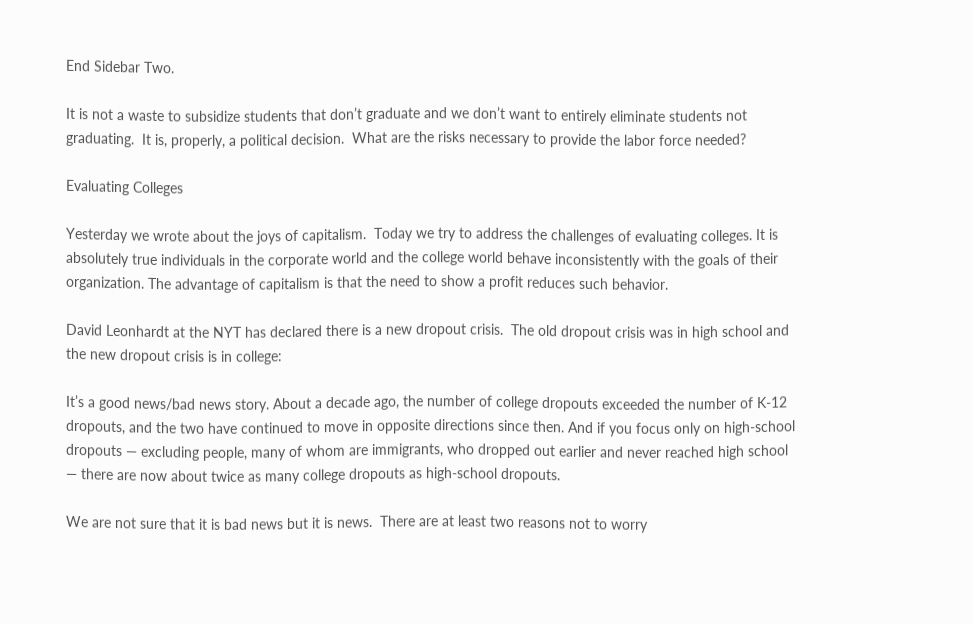End Sidebar Two.

It is not a waste to subsidize students that don’t graduate and we don’t want to entirely eliminate students not graduating.  It is, properly, a political decision.  What are the risks necessary to provide the labor force needed?

Evaluating Colleges

Yesterday we wrote about the joys of capitalism.  Today we try to address the challenges of evaluating colleges. It is absolutely true individuals in the corporate world and the college world behave inconsistently with the goals of their organization. The advantage of capitalism is that the need to show a profit reduces such behavior.

David Leonhardt at the NYT has declared there is a new dropout crisis.  The old dropout crisis was in high school and the new dropout crisis is in college:

It’s a good news/bad news story. About a decade ago, the number of college dropouts exceeded the number of K-12 dropouts, and the two have continued to move in opposite directions since then. And if you focus only on high-school dropouts — excluding people, many of whom are immigrants, who dropped out earlier and never reached high school — there are now about twice as many college dropouts as high-school dropouts.

We are not sure that it is bad news but it is news.  There are at least two reasons not to worry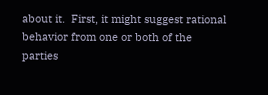about it.  First, it might suggest rational behavior from one or both of the parties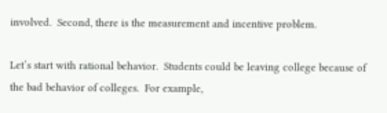involved.  Second, there is the measurement and incentive problem.

Let’s start with rational behavior.  Students could be leaving college because of the bad behavior of colleges.  For example,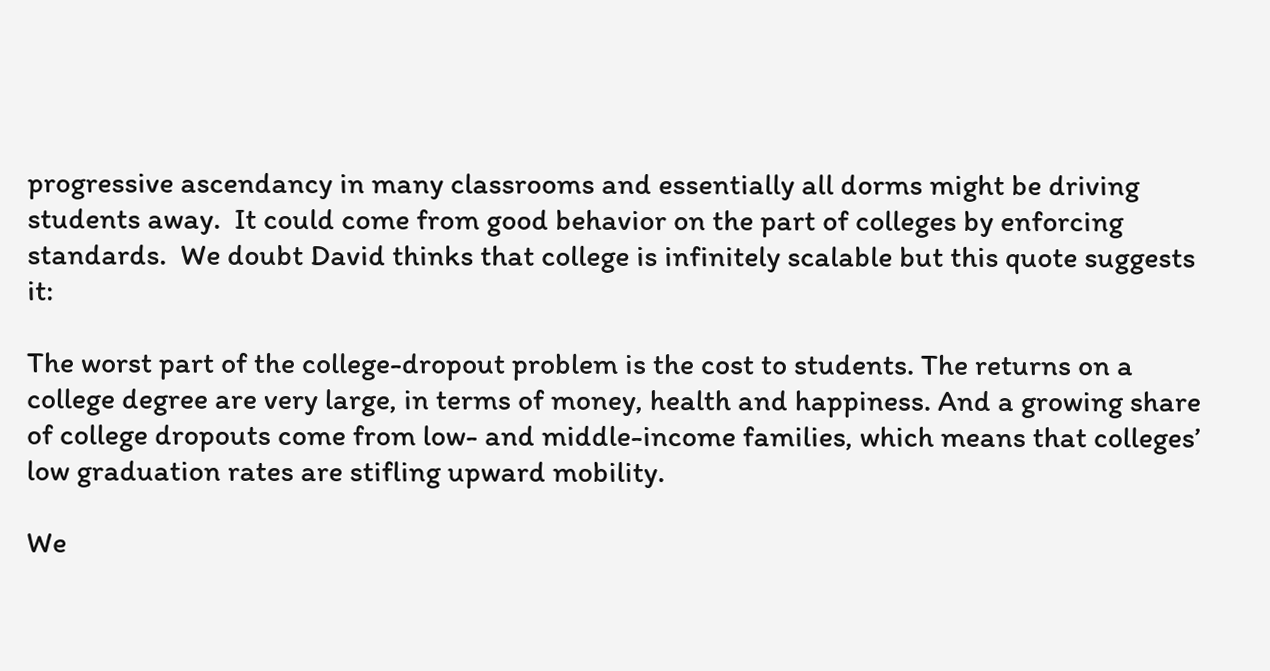progressive ascendancy in many classrooms and essentially all dorms might be driving students away.  It could come from good behavior on the part of colleges by enforcing standards.  We doubt David thinks that college is infinitely scalable but this quote suggests it:

The worst part of the college-dropout problem is the cost to students. The returns on a college degree are very large, in terms of money, health and happiness. And a growing share of college dropouts come from low- and middle-income families, which means that colleges’ low graduation rates are stifling upward mobility.

We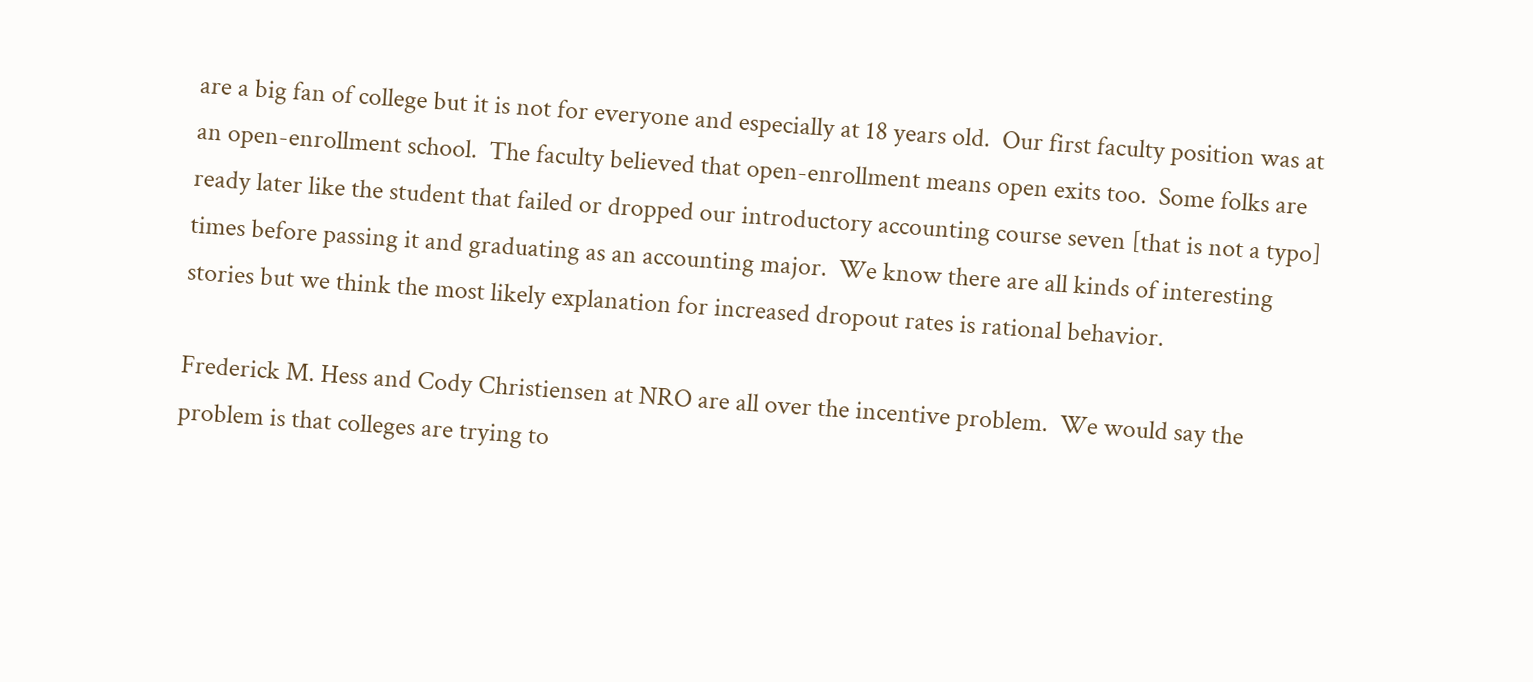are a big fan of college but it is not for everyone and especially at 18 years old.  Our first faculty position was at an open-enrollment school.  The faculty believed that open-enrollment means open exits too.  Some folks are ready later like the student that failed or dropped our introductory accounting course seven [that is not a typo] times before passing it and graduating as an accounting major.  We know there are all kinds of interesting stories but we think the most likely explanation for increased dropout rates is rational behavior.

Frederick M. Hess and Cody Christiensen at NRO are all over the incentive problem.  We would say the problem is that colleges are trying to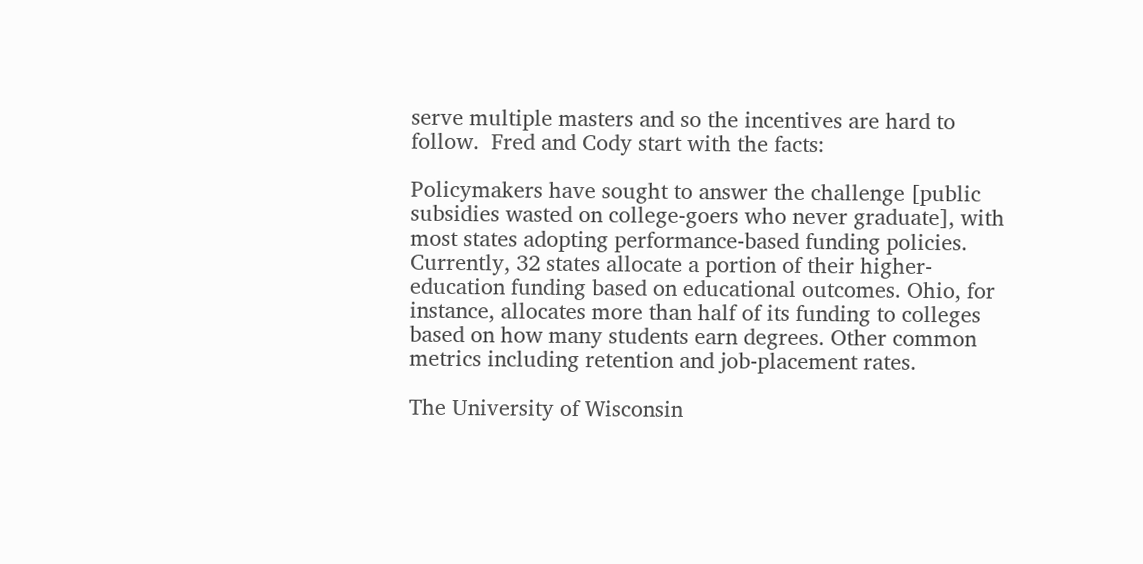serve multiple masters and so the incentives are hard to follow.  Fred and Cody start with the facts:

Policymakers have sought to answer the challenge [public subsidies wasted on college-goers who never graduate], with most states adopting performance-based funding policies. Currently, 32 states allocate a portion of their higher-education funding based on educational outcomes. Ohio, for instance, allocates more than half of its funding to colleges based on how many students earn degrees. Other common metrics including retention and job-placement rates.

The University of Wisconsin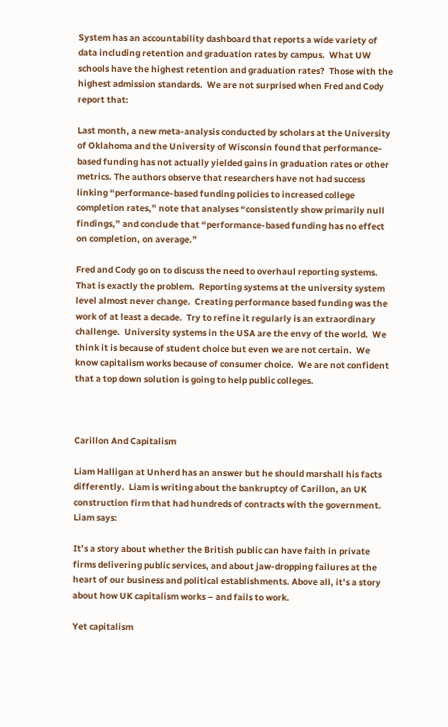System has an accountability dashboard that reports a wide variety of data including retention and graduation rates by campus.  What UW schools have the highest retention and graduation rates?  Those with the highest admission standards.  We are not surprised when Fred and Cody report that:

Last month, a new meta-analysis conducted by scholars at the University of Oklahoma and the University of Wisconsin found that performance-based funding has not actually yielded gains in graduation rates or other metrics. The authors observe that researchers have not had success linking “performance-based funding policies to increased college completion rates,” note that analyses “consistently show primarily null findings,” and conclude that “performance-based funding has no effect on completion, on average.”

Fred and Cody go on to discuss the need to overhaul reporting systems.  That is exactly the problem.  Reporting systems at the university system level almost never change.  Creating performance based funding was the work of at least a decade.  Try to refine it regularly is an extraordinary challenge.  University systems in the USA are the envy of the world.  We think it is because of student choice but even we are not certain.  We know capitalism works because of consumer choice.  We are not confident that a top down solution is going to help public colleges.



Carillon And Capitalism

Liam Halligan at Unherd has an answer but he should marshall his facts differently.  Liam is writing about the bankruptcy of Carillon, an UK construction firm that had hundreds of contracts with the government.  Liam says:

It’s a story about whether the British public can have faith in private firms delivering public services, and about jaw-dropping failures at the heart of our business and political establishments. Above all, it’s a story about how UK capitalism works – and fails to work.

Yet capitalism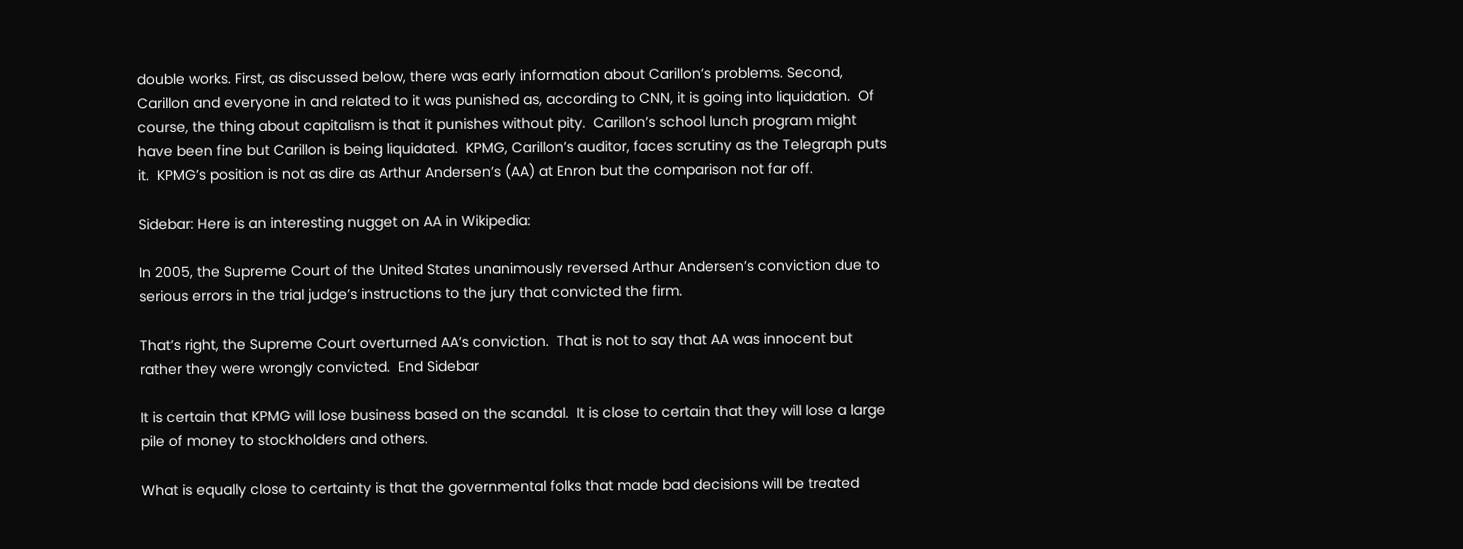double works. First, as discussed below, there was early information about Carillon’s problems. Second, Carillon and everyone in and related to it was punished as, according to CNN, it is going into liquidation.  Of course, the thing about capitalism is that it punishes without pity.  Carillon’s school lunch program might have been fine but Carillon is being liquidated.  KPMG, Carillon’s auditor, faces scrutiny as the Telegraph puts it.  KPMG’s position is not as dire as Arthur Andersen’s (AA) at Enron but the comparison not far off.

Sidebar: Here is an interesting nugget on AA in Wikipedia:

In 2005, the Supreme Court of the United States unanimously reversed Arthur Andersen’s conviction due to serious errors in the trial judge’s instructions to the jury that convicted the firm.

That’s right, the Supreme Court overturned AA’s conviction.  That is not to say that AA was innocent but rather they were wrongly convicted.  End Sidebar

It is certain that KPMG will lose business based on the scandal.  It is close to certain that they will lose a large pile of money to stockholders and others.

What is equally close to certainty is that the governmental folks that made bad decisions will be treated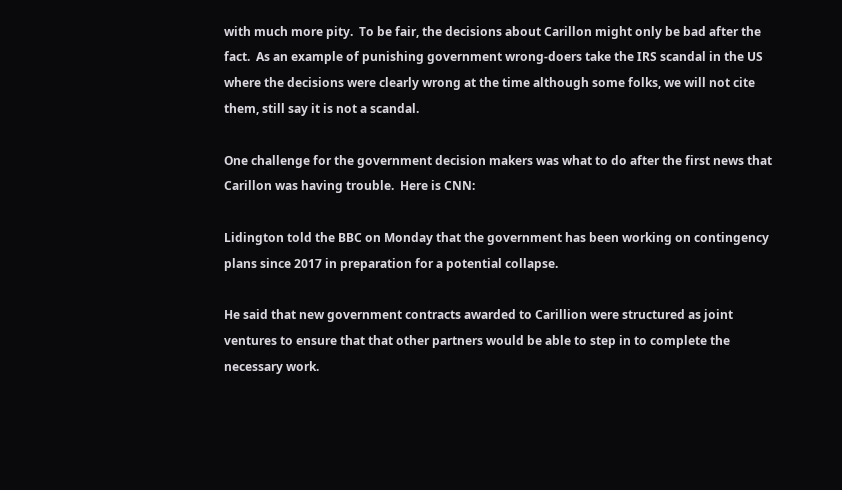with much more pity.  To be fair, the decisions about Carillon might only be bad after the fact.  As an example of punishing government wrong-doers take the IRS scandal in the US where the decisions were clearly wrong at the time although some folks, we will not cite them, still say it is not a scandal.

One challenge for the government decision makers was what to do after the first news that Carillon was having trouble.  Here is CNN:

Lidington told the BBC on Monday that the government has been working on contingency plans since 2017 in preparation for a potential collapse.

He said that new government contracts awarded to Carillion were structured as joint ventures to ensure that that other partners would be able to step in to complete the necessary work.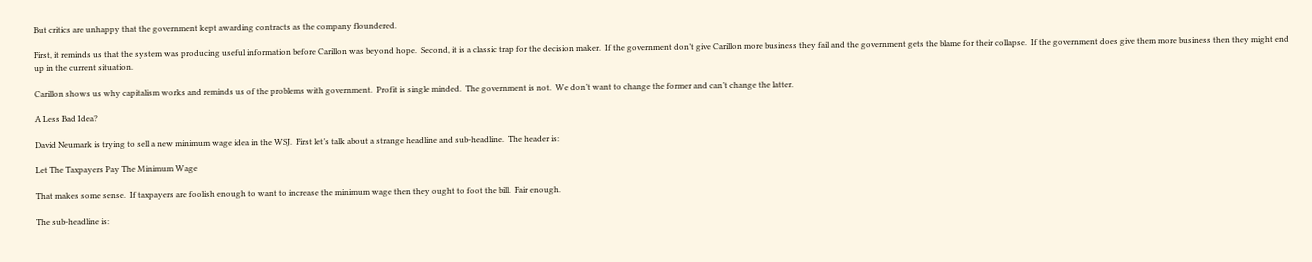But critics are unhappy that the government kept awarding contracts as the company floundered.

First, it reminds us that the system was producing useful information before Carillon was beyond hope.  Second, it is a classic trap for the decision maker.  If the government don’t give Carillon more business they fail and the government gets the blame for their collapse.  If the government does give them more business then they might end up in the current situation.

Carillon shows us why capitalism works and reminds us of the problems with government.  Profit is single minded.  The government is not.  We don’t want to change the former and can’t change the latter.

A Less Bad Idea?

David Neumark is trying to sell a new minimum wage idea in the WSJ.  First let’s talk about a strange headline and sub-headline.  The header is:

Let The Taxpayers Pay The Minimum Wage

That makes some sense.  If taxpayers are foolish enough to want to increase the minimum wage then they ought to foot the bill.  Fair enough.

The sub-headline is: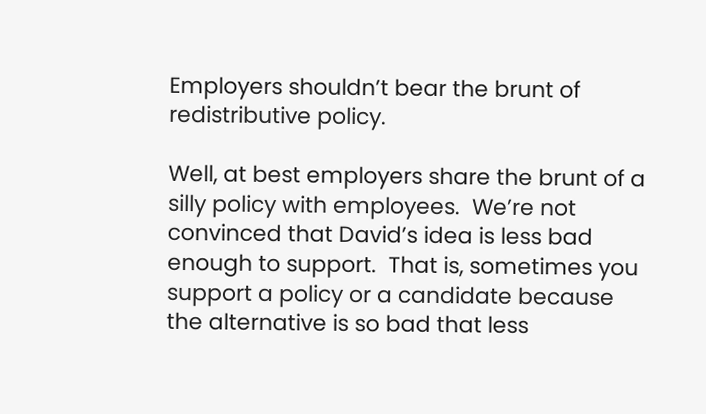Employers shouldn’t bear the brunt of redistributive policy.

Well, at best employers share the brunt of a silly policy with employees.  We’re not convinced that David’s idea is less bad enough to support.  That is, sometimes you support a policy or a candidate because the alternative is so bad that less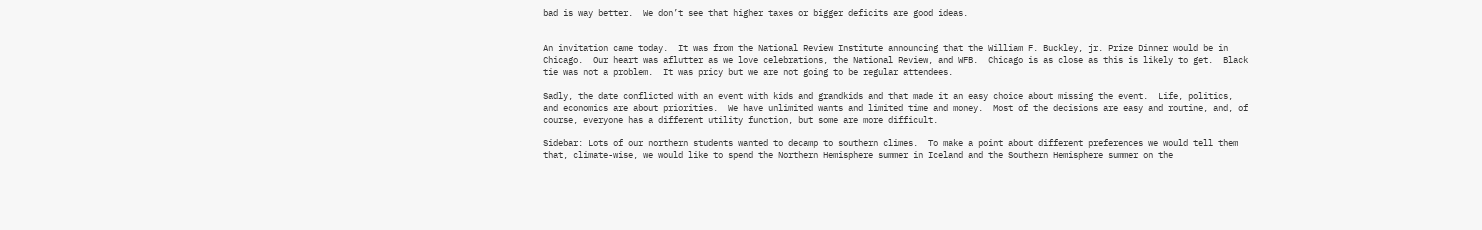bad is way better.  We don’t see that higher taxes or bigger deficits are good ideas.


An invitation came today.  It was from the National Review Institute announcing that the William F. Buckley, jr. Prize Dinner would be in Chicago.  Our heart was aflutter as we love celebrations, the National Review, and WFB.  Chicago is as close as this is likely to get.  Black tie was not a problem.  It was pricy but we are not going to be regular attendees.

Sadly, the date conflicted with an event with kids and grandkids and that made it an easy choice about missing the event.  Life, politics, and economics are about priorities.  We have unlimited wants and limited time and money.  Most of the decisions are easy and routine, and, of course, everyone has a different utility function, but some are more difficult.

Sidebar: Lots of our northern students wanted to decamp to southern climes.  To make a point about different preferences we would tell them that, climate-wise, we would like to spend the Northern Hemisphere summer in Iceland and the Southern Hemisphere summer on the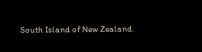South Island of New Zealand.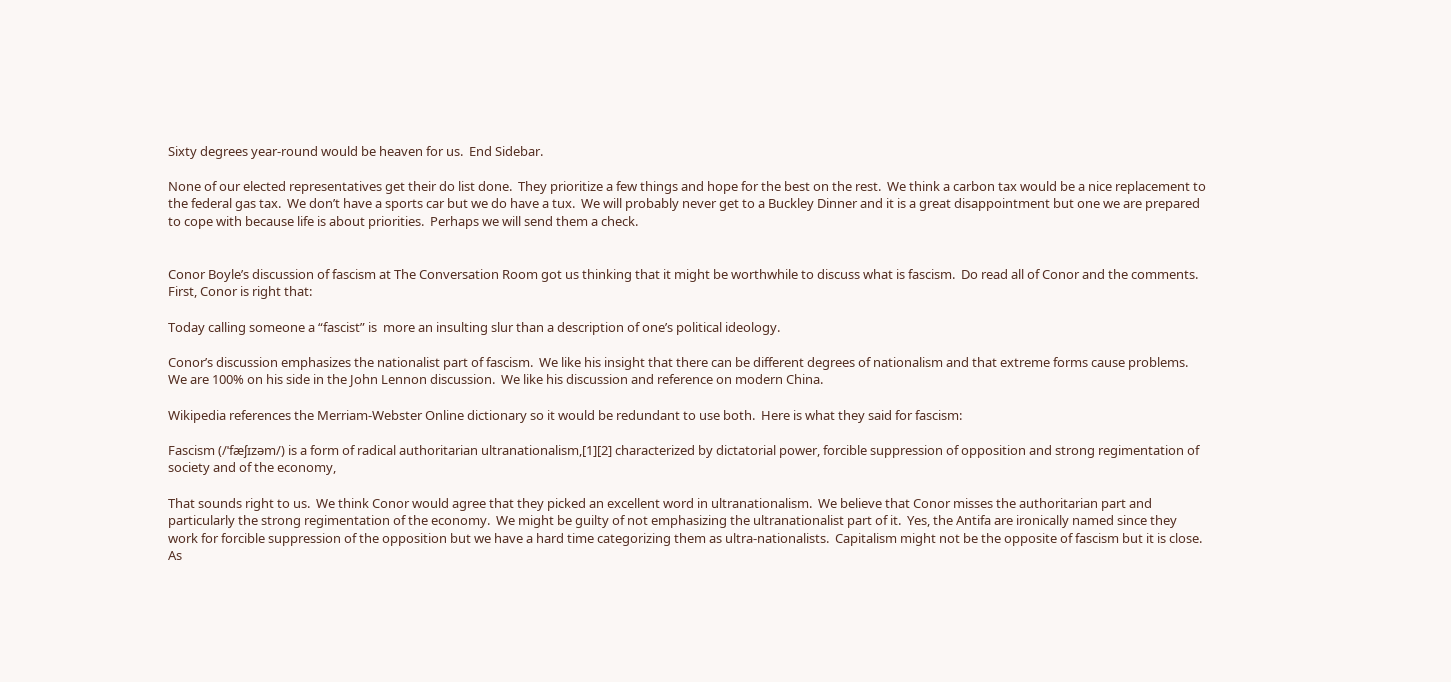Sixty degrees year-round would be heaven for us.  End Sidebar.

None of our elected representatives get their do list done.  They prioritize a few things and hope for the best on the rest.  We think a carbon tax would be a nice replacement to the federal gas tax.  We don’t have a sports car but we do have a tux.  We will probably never get to a Buckley Dinner and it is a great disappointment but one we are prepared to cope with because life is about priorities.  Perhaps we will send them a check.


Conor Boyle’s discussion of fascism at The Conversation Room got us thinking that it might be worthwhile to discuss what is fascism.  Do read all of Conor and the comments.  First, Conor is right that:

Today calling someone a “fascist” is  more an insulting slur than a description of one’s political ideology.

Conor’s discussion emphasizes the nationalist part of fascism.  We like his insight that there can be different degrees of nationalism and that extreme forms cause problems.  We are 100% on his side in the John Lennon discussion.  We like his discussion and reference on modern China.

Wikipedia references the Merriam-Webster Online dictionary so it would be redundant to use both.  Here is what they said for fascism:

Fascism (/ˈfæʃɪzəm/) is a form of radical authoritarian ultranationalism,[1][2] characterized by dictatorial power, forcible suppression of opposition and strong regimentation of society and of the economy,

That sounds right to us.  We think Conor would agree that they picked an excellent word in ultranationalism.  We believe that Conor misses the authoritarian part and particularly the strong regimentation of the economy.  We might be guilty of not emphasizing the ultranationalist part of it.  Yes, the Antifa are ironically named since they work for forcible suppression of the opposition but we have a hard time categorizing them as ultra-nationalists.  Capitalism might not be the opposite of fascism but it is close.  As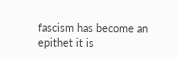fascism has become an epithet it is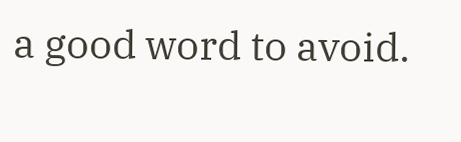a good word to avoid.